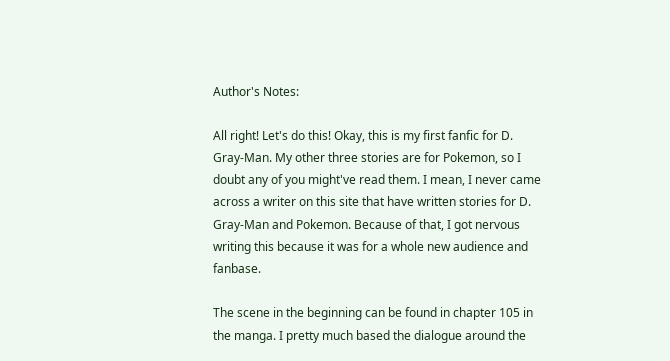Author's Notes:

All right! Let's do this! Okay, this is my first fanfic for D. Gray-Man. My other three stories are for Pokemon, so I doubt any of you might've read them. I mean, I never came across a writer on this site that have written stories for D. Gray-Man and Pokemon. Because of that, I got nervous writing this because it was for a whole new audience and fanbase.

The scene in the beginning can be found in chapter 105 in the manga. I pretty much based the dialogue around the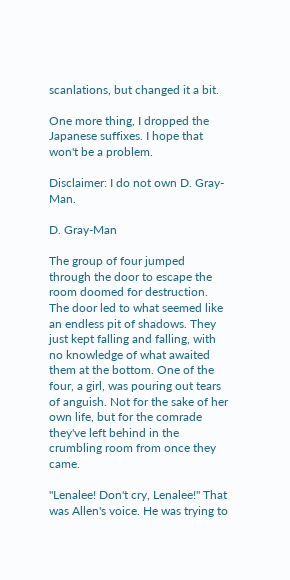scanlations, but changed it a bit.

One more thing, I dropped the Japanese suffixes. I hope that won't be a problem.

Disclaimer: I do not own D. Gray-Man.

D. Gray-Man

The group of four jumped through the door to escape the room doomed for destruction. The door led to what seemed like an endless pit of shadows. They just kept falling and falling, with no knowledge of what awaited them at the bottom. One of the four, a girl, was pouring out tears of anguish. Not for the sake of her own life, but for the comrade they've left behind in the crumbling room from once they came.

"Lenalee! Don't cry, Lenalee!" That was Allen's voice. He was trying to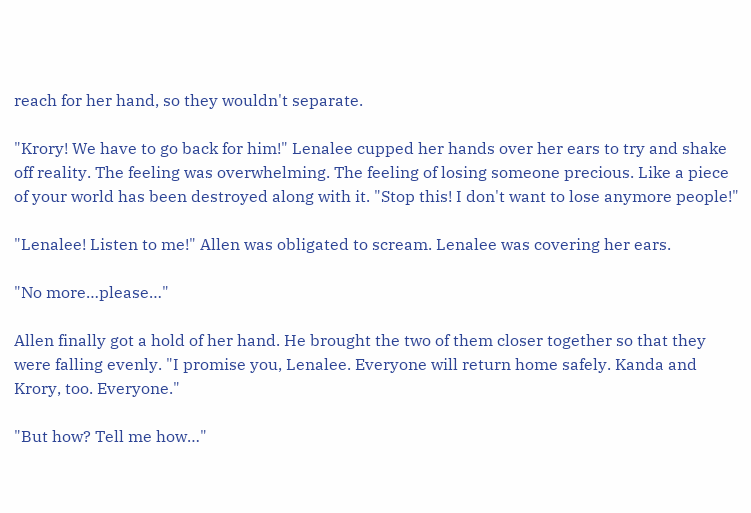reach for her hand, so they wouldn't separate.

"Krory! We have to go back for him!" Lenalee cupped her hands over her ears to try and shake off reality. The feeling was overwhelming. The feeling of losing someone precious. Like a piece of your world has been destroyed along with it. "Stop this! I don't want to lose anymore people!"

"Lenalee! Listen to me!" Allen was obligated to scream. Lenalee was covering her ears.

"No more…please…"

Allen finally got a hold of her hand. He brought the two of them closer together so that they were falling evenly. "I promise you, Lenalee. Everyone will return home safely. Kanda and Krory, too. Everyone."

"But how? Tell me how…"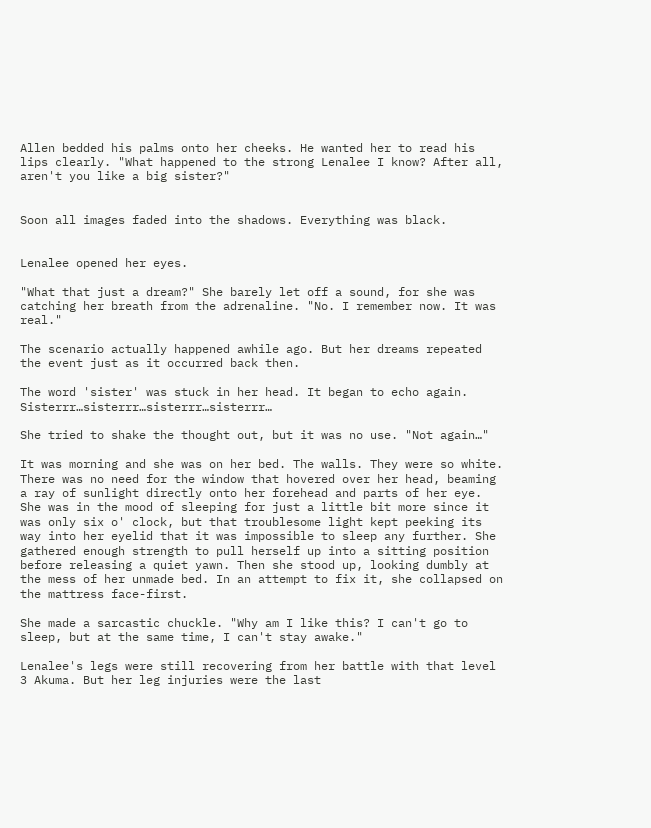Allen bedded his palms onto her cheeks. He wanted her to read his lips clearly. "What happened to the strong Lenalee I know? After all, aren't you like a big sister?"


Soon all images faded into the shadows. Everything was black.


Lenalee opened her eyes.

"What that just a dream?" She barely let off a sound, for she was catching her breath from the adrenaline. "No. I remember now. It was real."

The scenario actually happened awhile ago. But her dreams repeated the event just as it occurred back then.

The word 'sister' was stuck in her head. It began to echo again. Sisterrr…sisterrr…sisterrr…sisterrr…

She tried to shake the thought out, but it was no use. "Not again…"

It was morning and she was on her bed. The walls. They were so white. There was no need for the window that hovered over her head, beaming a ray of sunlight directly onto her forehead and parts of her eye. She was in the mood of sleeping for just a little bit more since it was only six o' clock, but that troublesome light kept peeking its way into her eyelid that it was impossible to sleep any further. She gathered enough strength to pull herself up into a sitting position before releasing a quiet yawn. Then she stood up, looking dumbly at the mess of her unmade bed. In an attempt to fix it, she collapsed on the mattress face-first.

She made a sarcastic chuckle. "Why am I like this? I can't go to sleep, but at the same time, I can't stay awake."

Lenalee's legs were still recovering from her battle with that level 3 Akuma. But her leg injuries were the last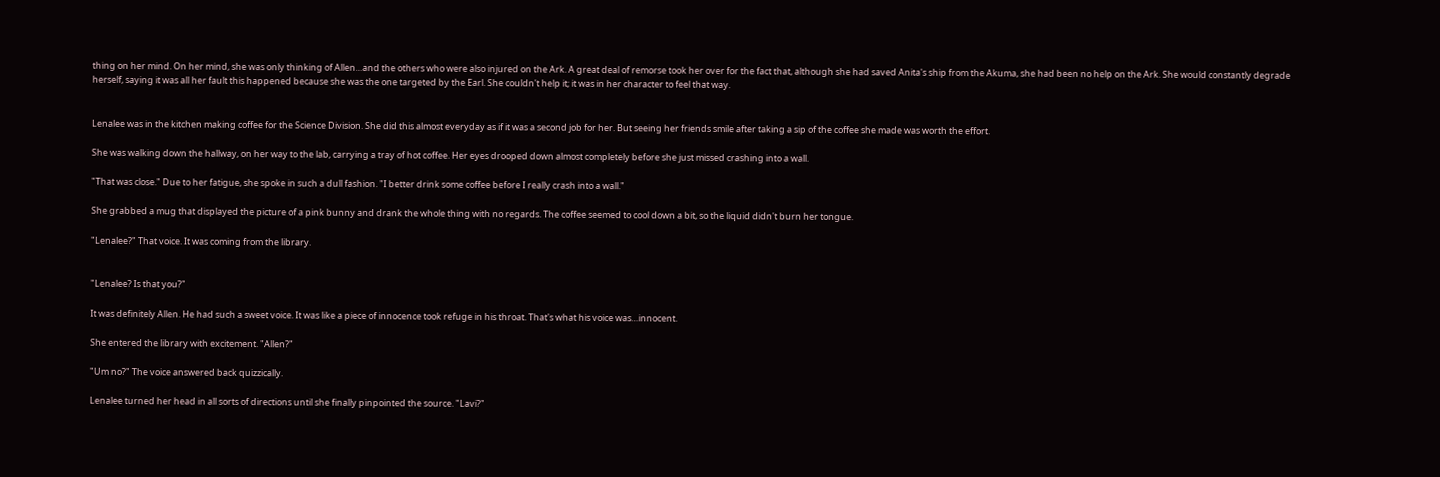thing on her mind. On her mind, she was only thinking of Allen…and the others who were also injured on the Ark. A great deal of remorse took her over for the fact that, although she had saved Anita's ship from the Akuma, she had been no help on the Ark. She would constantly degrade herself, saying it was all her fault this happened because she was the one targeted by the Earl. She couldn't help it; it was in her character to feel that way.


Lenalee was in the kitchen making coffee for the Science Division. She did this almost everyday as if it was a second job for her. But seeing her friends smile after taking a sip of the coffee she made was worth the effort.

She was walking down the hallway, on her way to the lab, carrying a tray of hot coffee. Her eyes drooped down almost completely before she just missed crashing into a wall.

"That was close." Due to her fatigue, she spoke in such a dull fashion. "I better drink some coffee before I really crash into a wall."

She grabbed a mug that displayed the picture of a pink bunny and drank the whole thing with no regards. The coffee seemed to cool down a bit, so the liquid didn't burn her tongue.

"Lenalee?" That voice. It was coming from the library.


"Lenalee? Is that you?"

It was definitely Allen. He had such a sweet voice. It was like a piece of innocence took refuge in his throat. That's what his voice was…innocent.

She entered the library with excitement. "Allen?"

"Um no?" The voice answered back quizzically.

Lenalee turned her head in all sorts of directions until she finally pinpointed the source. "Lavi?"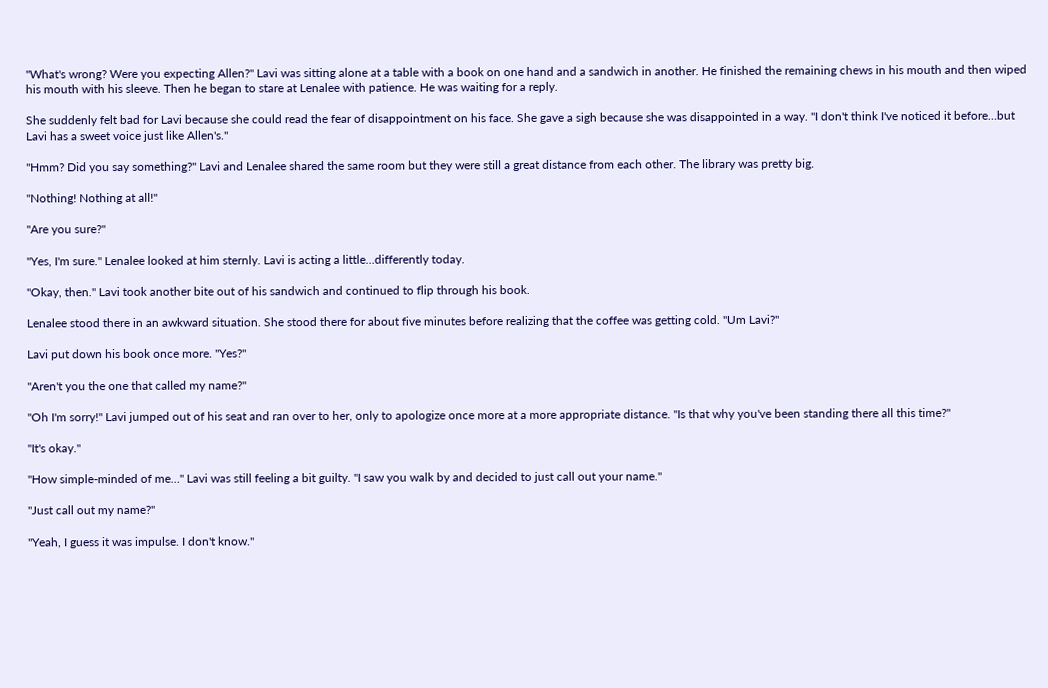"What's wrong? Were you expecting Allen?" Lavi was sitting alone at a table with a book on one hand and a sandwich in another. He finished the remaining chews in his mouth and then wiped his mouth with his sleeve. Then he began to stare at Lenalee with patience. He was waiting for a reply.

She suddenly felt bad for Lavi because she could read the fear of disappointment on his face. She gave a sigh because she was disappointed in a way. "I don't think I've noticed it before…but Lavi has a sweet voice just like Allen's."

"Hmm? Did you say something?" Lavi and Lenalee shared the same room but they were still a great distance from each other. The library was pretty big.

"Nothing! Nothing at all!"

"Are you sure?"

"Yes, I'm sure." Lenalee looked at him sternly. Lavi is acting a little…differently today.

"Okay, then." Lavi took another bite out of his sandwich and continued to flip through his book.

Lenalee stood there in an awkward situation. She stood there for about five minutes before realizing that the coffee was getting cold. "Um Lavi?"

Lavi put down his book once more. "Yes?"

"Aren't you the one that called my name?"

"Oh I'm sorry!" Lavi jumped out of his seat and ran over to her, only to apologize once more at a more appropriate distance. "Is that why you've been standing there all this time?"

"It's okay."

"How simple-minded of me…" Lavi was still feeling a bit guilty. "I saw you walk by and decided to just call out your name."

"Just call out my name?"

"Yeah, I guess it was impulse. I don't know."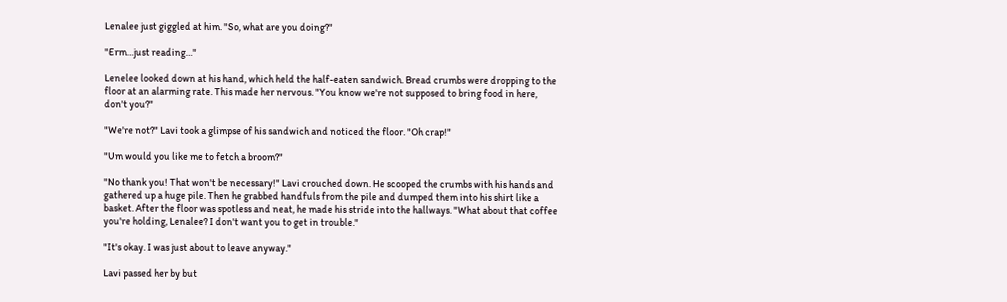Lenalee just giggled at him. "So, what are you doing?"

"Erm…just reading…"

Lenelee looked down at his hand, which held the half-eaten sandwich. Bread crumbs were dropping to the floor at an alarming rate. This made her nervous. "You know we're not supposed to bring food in here, don't you?"

"We're not?" Lavi took a glimpse of his sandwich and noticed the floor. "Oh crap!"

"Um would you like me to fetch a broom?"

"No thank you! That won't be necessary!" Lavi crouched down. He scooped the crumbs with his hands and gathered up a huge pile. Then he grabbed handfuls from the pile and dumped them into his shirt like a basket. After the floor was spotless and neat, he made his stride into the hallways. "What about that coffee you're holding, Lenalee? I don't want you to get in trouble."

"It's okay. I was just about to leave anyway."

Lavi passed her by but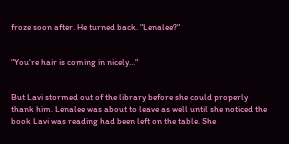froze soon after. He turned back. "Lenalee?"


"You're hair is coming in nicely…"


But Lavi stormed out of the library before she could properly thank him. Lenalee was about to leave as well until she noticed the book Lavi was reading had been left on the table. She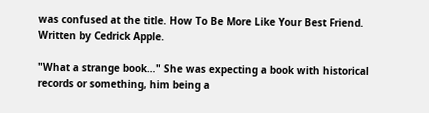was confused at the title. How To Be More Like Your Best Friend. Written by Cedrick Apple.

"What a strange book…" She was expecting a book with historical records or something, him being a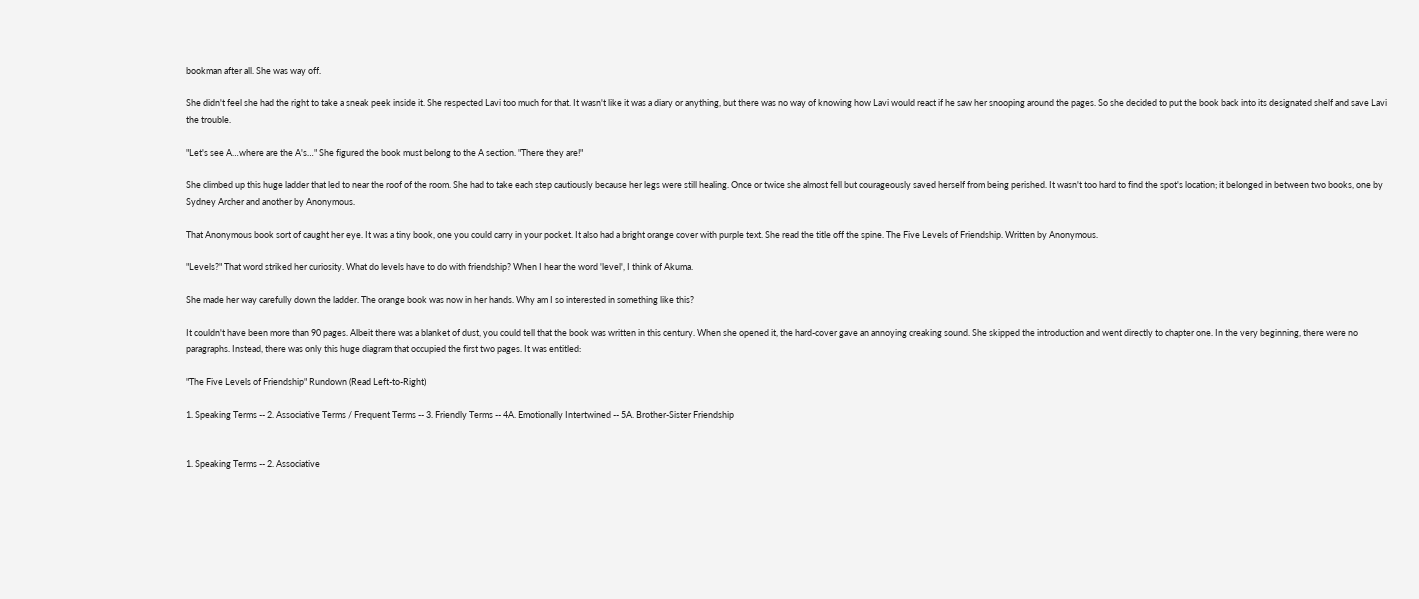bookman after all. She was way off.

She didn't feel she had the right to take a sneak peek inside it. She respected Lavi too much for that. It wasn't like it was a diary or anything, but there was no way of knowing how Lavi would react if he saw her snooping around the pages. So she decided to put the book back into its designated shelf and save Lavi the trouble.

"Let's see A…where are the A's…" She figured the book must belong to the A section. "There they are!"

She climbed up this huge ladder that led to near the roof of the room. She had to take each step cautiously because her legs were still healing. Once or twice she almost fell but courageously saved herself from being perished. It wasn't too hard to find the spot's location; it belonged in between two books, one by Sydney Archer and another by Anonymous.

That Anonymous book sort of caught her eye. It was a tiny book, one you could carry in your pocket. It also had a bright orange cover with purple text. She read the title off the spine. The Five Levels of Friendship. Written by Anonymous.

"Levels?" That word striked her curiosity. What do levels have to do with friendship? When I hear the word 'level', I think of Akuma.

She made her way carefully down the ladder. The orange book was now in her hands. Why am I so interested in something like this?

It couldn't have been more than 90 pages. Albeit there was a blanket of dust, you could tell that the book was written in this century. When she opened it, the hard-cover gave an annoying creaking sound. She skipped the introduction and went directly to chapter one. In the very beginning, there were no paragraphs. Instead, there was only this huge diagram that occupied the first two pages. It was entitled:

"The Five Levels of Friendship" Rundown (Read Left-to-Right)

1. Speaking Terms -- 2. Associative Terms / Frequent Terms -- 3. Friendly Terms -- 4A. Emotionally Intertwined -- 5A. Brother-Sister Friendship


1. Speaking Terms -- 2. Associative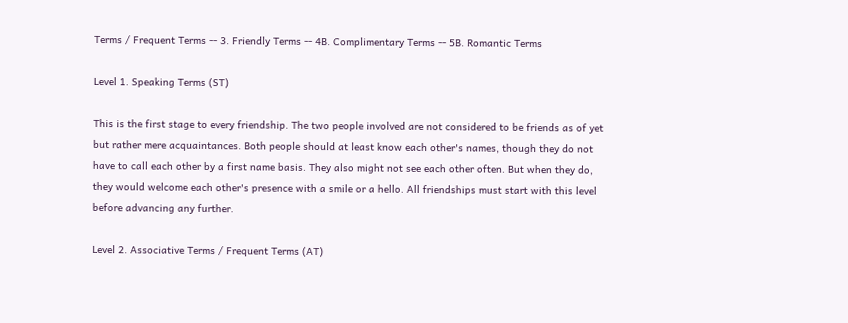Terms / Frequent Terms -- 3. Friendly Terms -- 4B. Complimentary Terms -- 5B. Romantic Terms

Level 1. Speaking Terms (ST)

This is the first stage to every friendship. The two people involved are not considered to be friends as of yet but rather mere acquaintances. Both people should at least know each other's names, though they do not have to call each other by a first name basis. They also might not see each other often. But when they do, they would welcome each other's presence with a smile or a hello. All friendships must start with this level before advancing any further.

Level 2. Associative Terms / Frequent Terms (AT)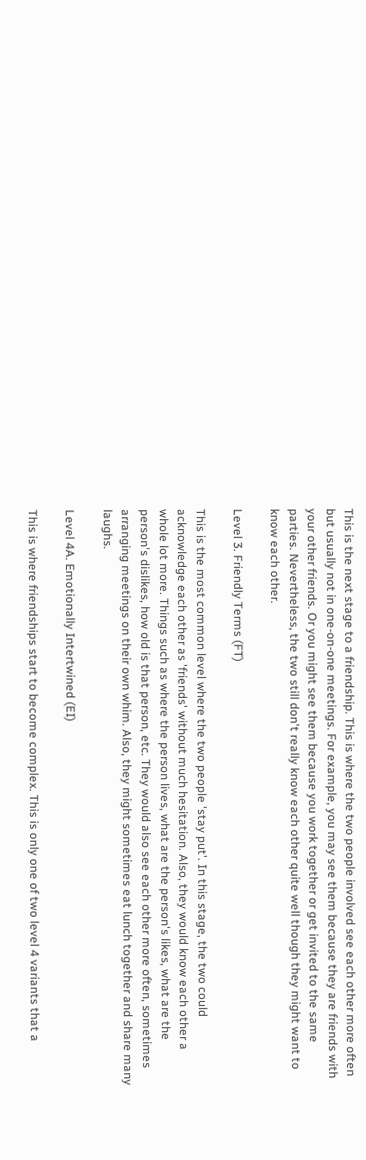This is the next stage to a friendship. This is where the two people involved see each other more often but usually not in one-on-one meetings. For example, you may see them because they are friends with your other friends. Or you might see them because you work together or get invited to the same parties. Nevertheless, the two still don't really know each other quite well though they might want to know each other.

Level 3. Friendly Terms (FT)

This is the most common level where the two people 'stay put'. In this stage, the two could acknowledge each other as 'friends' without much hesitation. Also, they would know each other a whole lot more. Things such as where the person lives, what are the person's likes, what are the person's dislikes, how old is that person, etc. They would also see each other more often, sometimes arranging meetings on their own whim. Also, they might sometimes eat lunch together and share many laughs.

Level 4A. Emotionally Intertwined (EI)

This is where friendships start to become complex. This is only one of two level 4 variants that a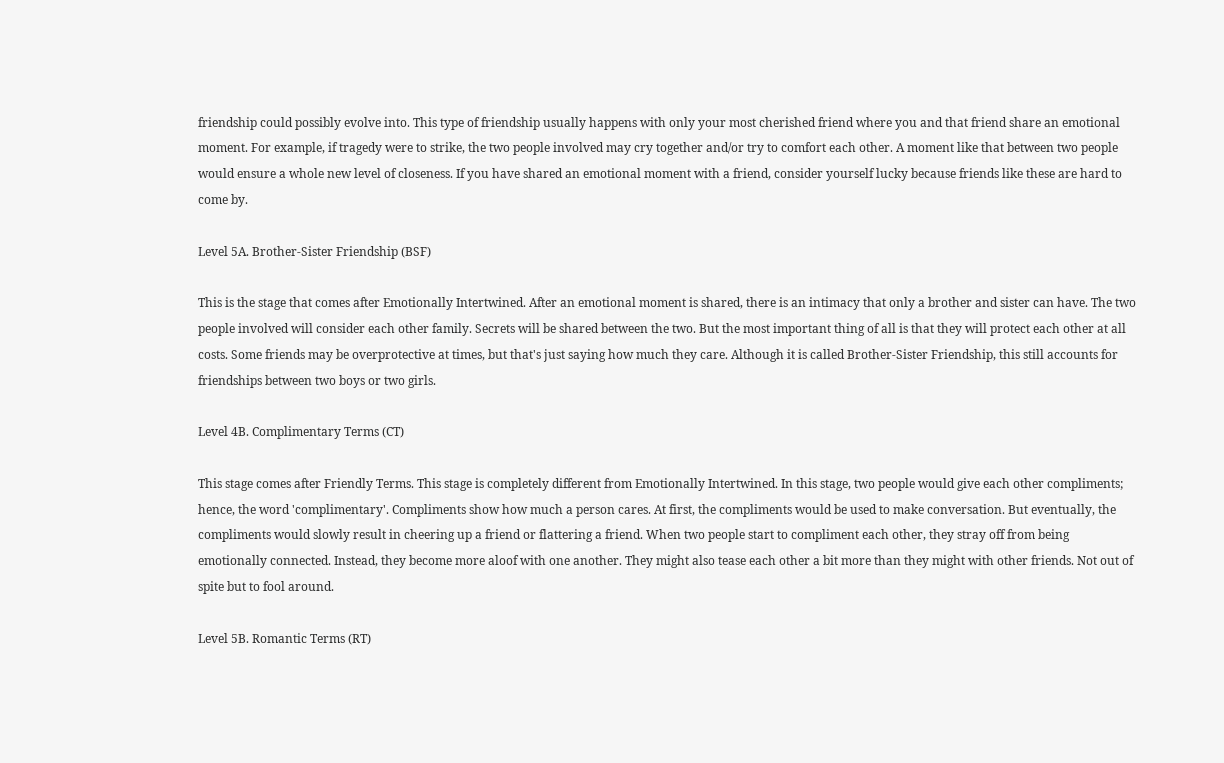friendship could possibly evolve into. This type of friendship usually happens with only your most cherished friend where you and that friend share an emotional moment. For example, if tragedy were to strike, the two people involved may cry together and/or try to comfort each other. A moment like that between two people would ensure a whole new level of closeness. If you have shared an emotional moment with a friend, consider yourself lucky because friends like these are hard to come by.

Level 5A. Brother-Sister Friendship (BSF)

This is the stage that comes after Emotionally Intertwined. After an emotional moment is shared, there is an intimacy that only a brother and sister can have. The two people involved will consider each other family. Secrets will be shared between the two. But the most important thing of all is that they will protect each other at all costs. Some friends may be overprotective at times, but that's just saying how much they care. Although it is called Brother-Sister Friendship, this still accounts for friendships between two boys or two girls.

Level 4B. Complimentary Terms (CT)

This stage comes after Friendly Terms. This stage is completely different from Emotionally Intertwined. In this stage, two people would give each other compliments; hence, the word 'complimentary'. Compliments show how much a person cares. At first, the compliments would be used to make conversation. But eventually, the compliments would slowly result in cheering up a friend or flattering a friend. When two people start to compliment each other, they stray off from being emotionally connected. Instead, they become more aloof with one another. They might also tease each other a bit more than they might with other friends. Not out of spite but to fool around.

Level 5B. Romantic Terms (RT)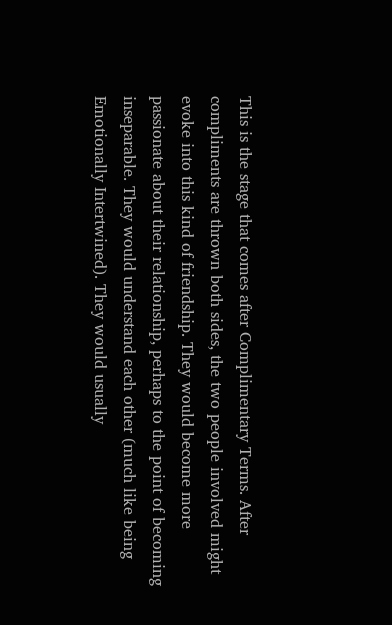This is the stage that comes after Complimentary Terms. After compliments are thrown both sides, the two people involved might evoke into this kind of friendship. They would become more passionate about their relationship, perhaps to the point of becoming inseparable. They would understand each other (much like being Emotionally Intertwined). They would usually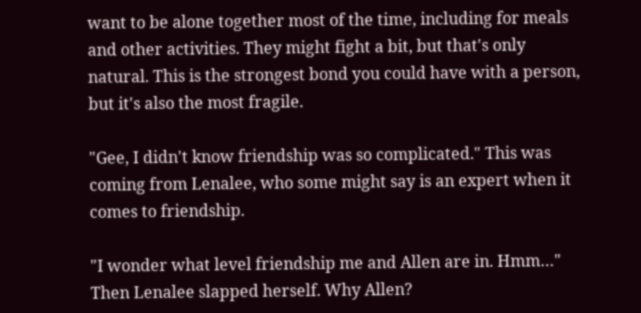want to be alone together most of the time, including for meals and other activities. They might fight a bit, but that's only natural. This is the strongest bond you could have with a person, but it's also the most fragile.

"Gee, I didn't know friendship was so complicated." This was coming from Lenalee, who some might say is an expert when it comes to friendship.

"I wonder what level friendship me and Allen are in. Hmm…" Then Lenalee slapped herself. Why Allen?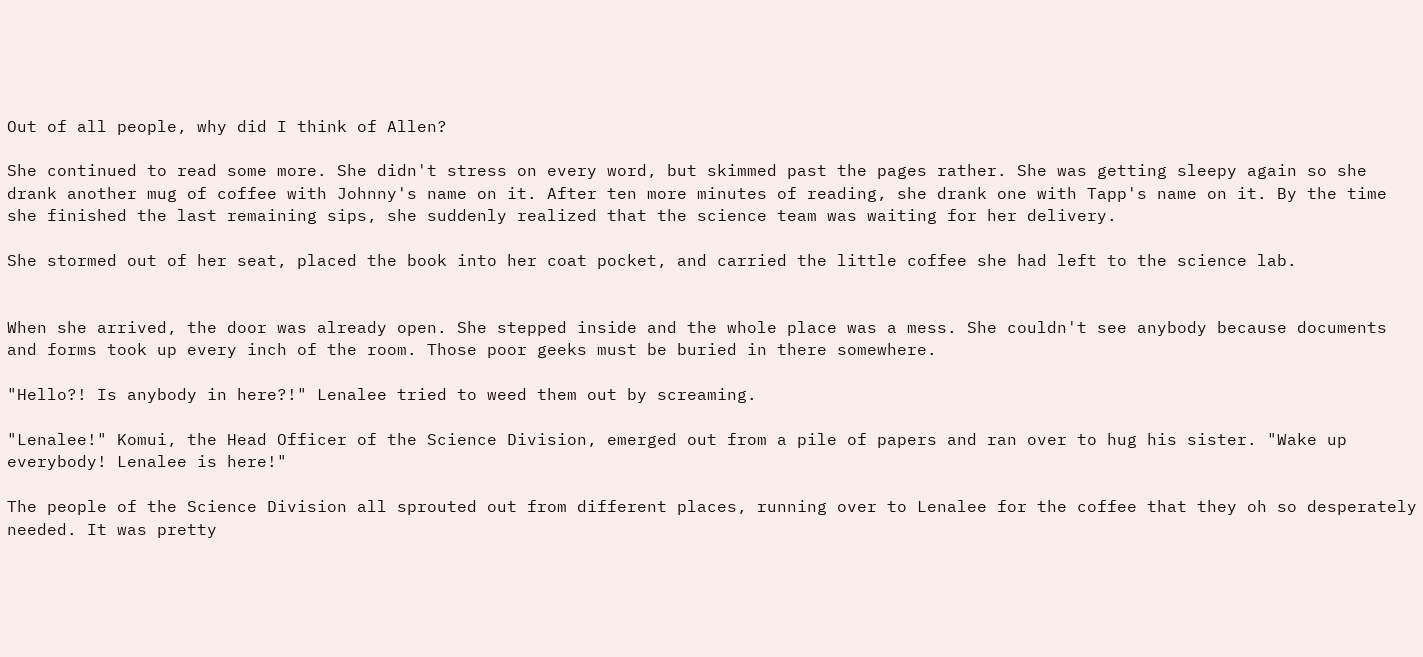Out of all people, why did I think of Allen?

She continued to read some more. She didn't stress on every word, but skimmed past the pages rather. She was getting sleepy again so she drank another mug of coffee with Johnny's name on it. After ten more minutes of reading, she drank one with Tapp's name on it. By the time she finished the last remaining sips, she suddenly realized that the science team was waiting for her delivery.

She stormed out of her seat, placed the book into her coat pocket, and carried the little coffee she had left to the science lab.


When she arrived, the door was already open. She stepped inside and the whole place was a mess. She couldn't see anybody because documents and forms took up every inch of the room. Those poor geeks must be buried in there somewhere.

"Hello?! Is anybody in here?!" Lenalee tried to weed them out by screaming.

"Lenalee!" Komui, the Head Officer of the Science Division, emerged out from a pile of papers and ran over to hug his sister. "Wake up everybody! Lenalee is here!"

The people of the Science Division all sprouted out from different places, running over to Lenalee for the coffee that they oh so desperately needed. It was pretty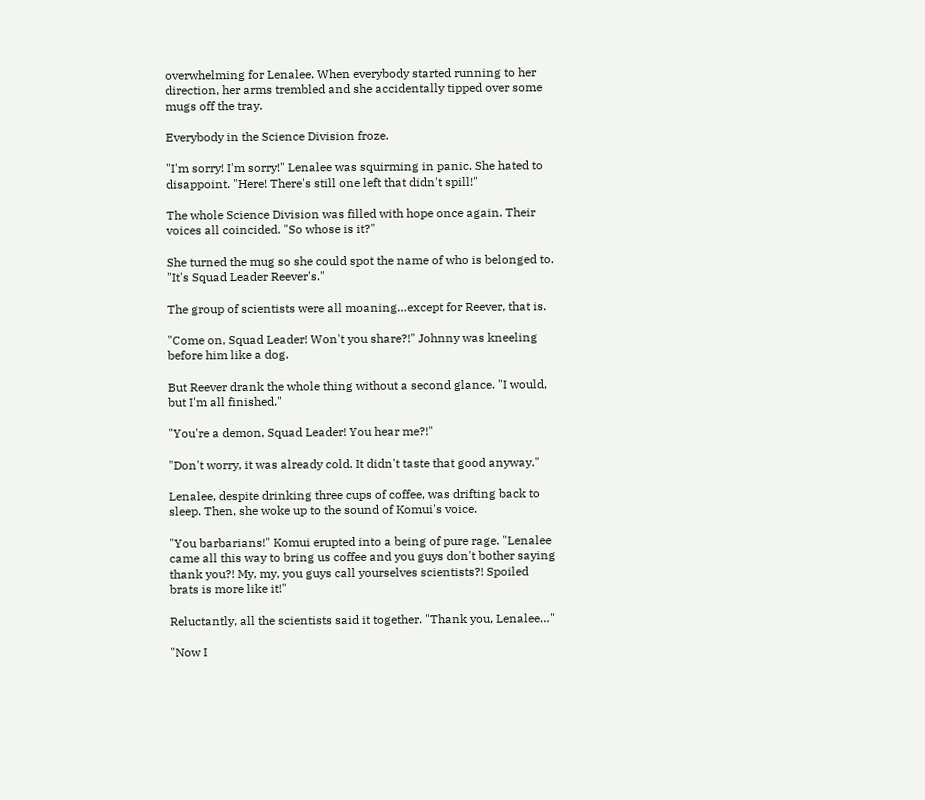overwhelming for Lenalee. When everybody started running to her direction, her arms trembled and she accidentally tipped over some mugs off the tray.

Everybody in the Science Division froze.

"I'm sorry! I'm sorry!" Lenalee was squirming in panic. She hated to disappoint. "Here! There's still one left that didn't spill!"

The whole Science Division was filled with hope once again. Their voices all coincided. "So whose is it?"

She turned the mug so she could spot the name of who is belonged to. "It's Squad Leader Reever's."

The group of scientists were all moaning…except for Reever, that is.

"Come on, Squad Leader! Won't you share?!" Johnny was kneeling before him like a dog.

But Reever drank the whole thing without a second glance. "I would, but I'm all finished."

"You're a demon, Squad Leader! You hear me?!"

"Don't worry, it was already cold. It didn't taste that good anyway."

Lenalee, despite drinking three cups of coffee, was drifting back to sleep. Then, she woke up to the sound of Komui's voice.

"You barbarians!" Komui erupted into a being of pure rage. "Lenalee came all this way to bring us coffee and you guys don't bother saying thank you?! My, my, you guys call yourselves scientists?! Spoiled brats is more like it!"

Reluctantly, all the scientists said it together. "Thank you, Lenalee…"

"Now I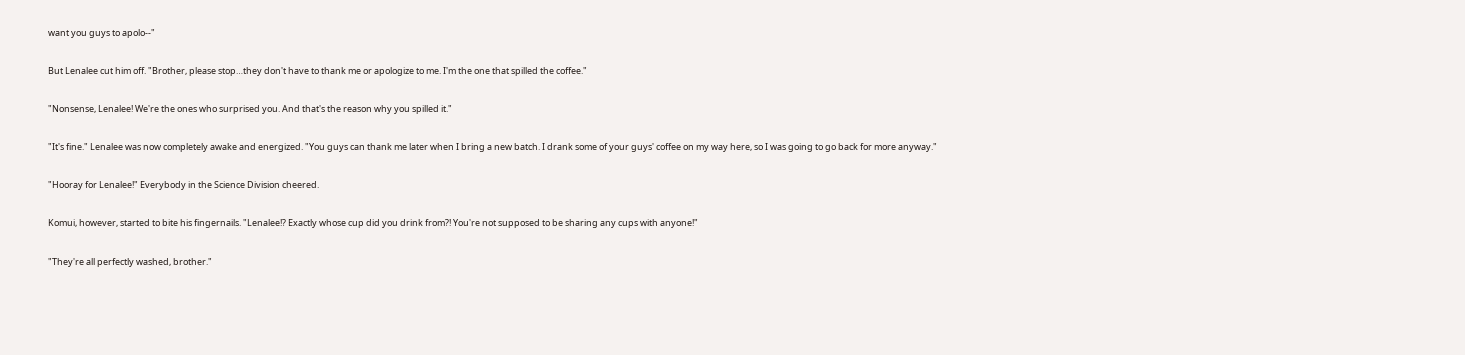want you guys to apolo--"

But Lenalee cut him off. "Brother, please stop…they don't have to thank me or apologize to me. I'm the one that spilled the coffee."

"Nonsense, Lenalee! We're the ones who surprised you. And that's the reason why you spilled it."

"It's fine." Lenalee was now completely awake and energized. "You guys can thank me later when I bring a new batch. I drank some of your guys' coffee on my way here, so I was going to go back for more anyway."

"Hooray for Lenalee!" Everybody in the Science Division cheered.

Komui, however, started to bite his fingernails. "Lenalee!? Exactly whose cup did you drink from?! You're not supposed to be sharing any cups with anyone!"

"They're all perfectly washed, brother."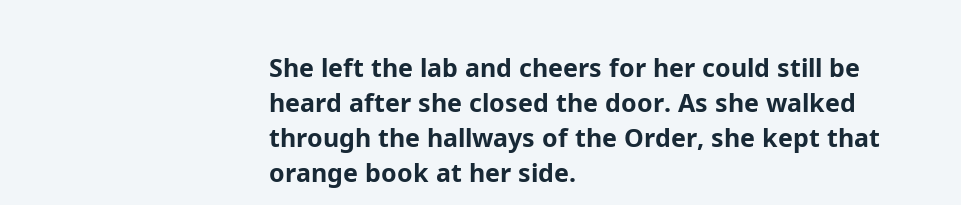She left the lab and cheers for her could still be heard after she closed the door. As she walked through the hallways of the Order, she kept that orange book at her side.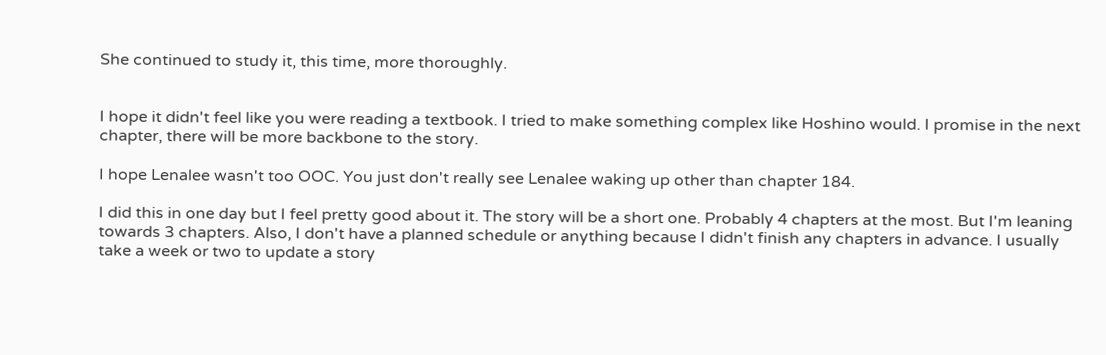She continued to study it, this time, more thoroughly.


I hope it didn't feel like you were reading a textbook. I tried to make something complex like Hoshino would. I promise in the next chapter, there will be more backbone to the story.

I hope Lenalee wasn't too OOC. You just don't really see Lenalee waking up other than chapter 184.

I did this in one day but I feel pretty good about it. The story will be a short one. Probably 4 chapters at the most. But I'm leaning towards 3 chapters. Also, I don't have a planned schedule or anything because I didn't finish any chapters in advance. I usually take a week or two to update a story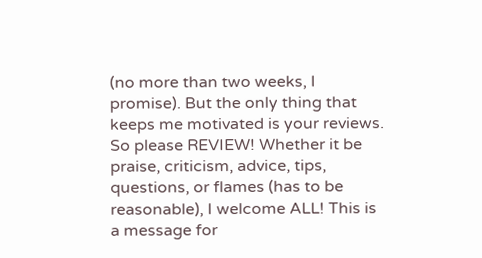(no more than two weeks, I promise). But the only thing that keeps me motivated is your reviews. So please REVIEW! Whether it be praise, criticism, advice, tips, questions, or flames (has to be reasonable), I welcome ALL! This is a message for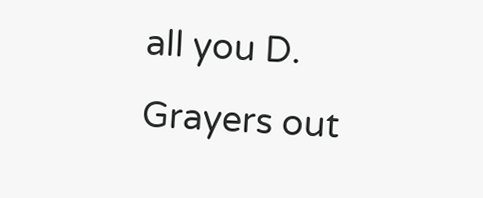all you D. Grayers out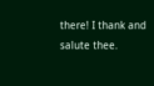there! I thank and salute thee.